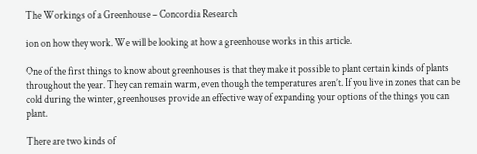The Workings of a Greenhouse – Concordia Research

ion on how they work. We will be looking at how a greenhouse works in this article.

One of the first things to know about greenhouses is that they make it possible to plant certain kinds of plants throughout the year. They can remain warm, even though the temperatures aren’t. If you live in zones that can be cold during the winter, greenhouses provide an effective way of expanding your options of the things you can plant.

There are two kinds of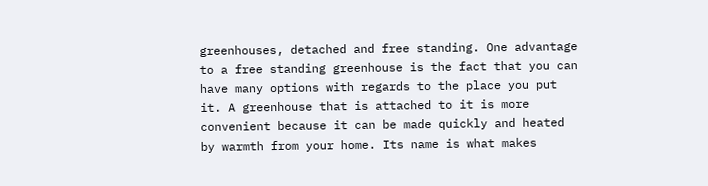greenhouses, detached and free standing. One advantage to a free standing greenhouse is the fact that you can have many options with regards to the place you put it. A greenhouse that is attached to it is more convenient because it can be made quickly and heated by warmth from your home. Its name is what makes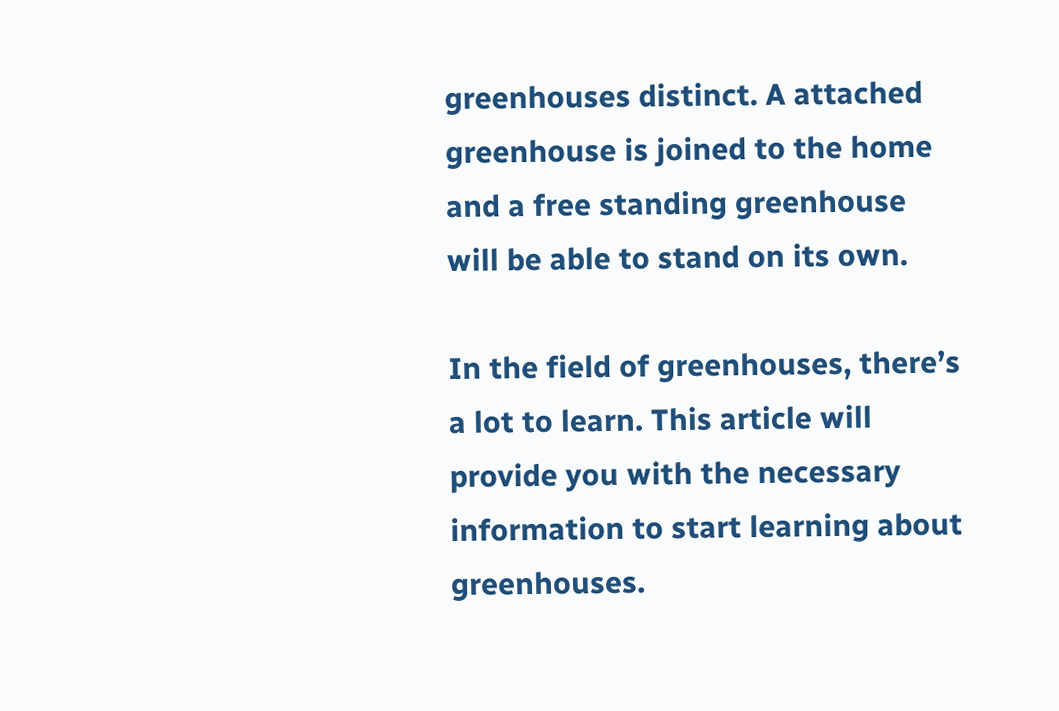greenhouses distinct. A attached greenhouse is joined to the home and a free standing greenhouse will be able to stand on its own.

In the field of greenhouses, there’s a lot to learn. This article will provide you with the necessary information to start learning about greenhouses.